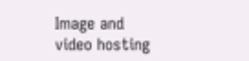Image and video hosting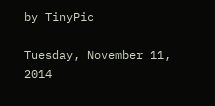by TinyPic

Tuesday, November 11, 2014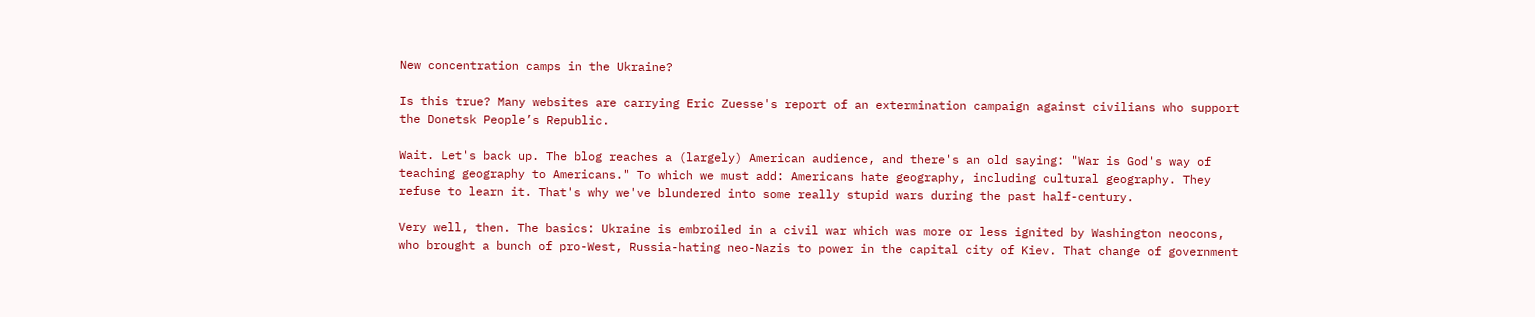New concentration camps in the Ukraine?

Is this true? Many websites are carrying Eric Zuesse's report of an extermination campaign against civilians who support the Donetsk People’s Republic.

Wait. Let's back up. The blog reaches a (largely) American audience, and there's an old saying: "War is God's way of teaching geography to Americans." To which we must add: Americans hate geography, including cultural geography. They refuse to learn it. That's why we've blundered into some really stupid wars during the past half-century.

Very well, then. The basics: Ukraine is embroiled in a civil war which was more or less ignited by Washington neocons, who brought a bunch of pro-West, Russia-hating neo-Nazis to power in the capital city of Kiev. That change of government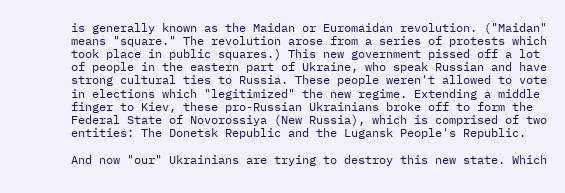is generally known as the Maidan or Euromaidan revolution. ("Maidan" means "square." The revolution arose from a series of protests which took place in public squares.) This new government pissed off a lot of people in the eastern part of Ukraine, who speak Russian and have strong cultural ties to Russia. These people weren't allowed to vote in elections which "legitimized" the new regime. Extending a middle finger to Kiev, these pro-Russian Ukrainians broke off to form the Federal State of Novorossiya (New Russia), which is comprised of two entities: The Donetsk Republic and the Lugansk People's Republic.

And now "our" Ukrainians are trying to destroy this new state. Which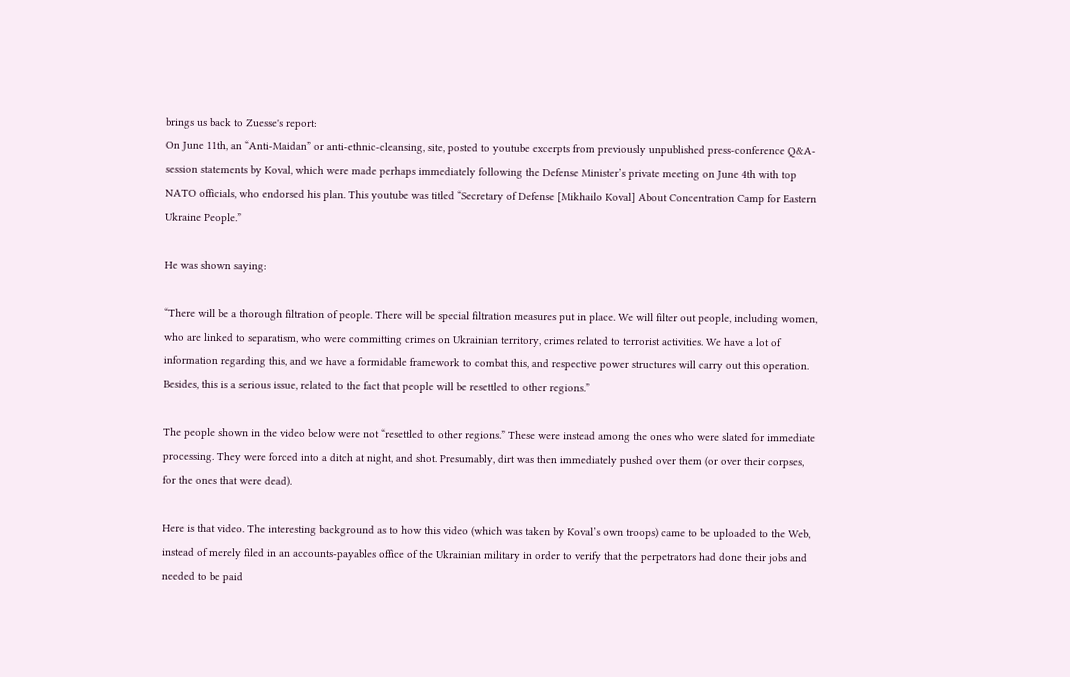brings us back to Zuesse's report:
On June 11th, an “Anti-Maidan” or anti-ethnic-cleansing, site, posted to youtube excerpts from previously unpublished press-conference Q&A-session statements by Koval, which were made perhaps immediately following the Defense Minister’s private meeting on June 4th with top NATO officials, who endorsed his plan. This youtube was titled “Secretary of Defense [Mikhailo Koval] About Concentration Camp for Eastern Ukraine People.”

He was shown saying:

“There will be a thorough filtration of people. There will be special filtration measures put in place. We will filter out people, including women, who are linked to separatism, who were committing crimes on Ukrainian territory, crimes related to terrorist activities. We have a lot of information regarding this, and we have a formidable framework to combat this, and respective power structures will carry out this operation. Besides, this is a serious issue, related to the fact that people will be resettled to other regions.”

The people shown in the video below were not “resettled to other regions.” These were instead among the ones who were slated for immediate processing. They were forced into a ditch at night, and shot. Presumably, dirt was then immediately pushed over them (or over their corpses, for the ones that were dead).

Here is that video. The interesting background as to how this video (which was taken by Koval’s own troops) came to be uploaded to the Web, instead of merely filed in an accounts-payables office of the Ukrainian military in order to verify that the perpetrators had done their jobs and needed to be paid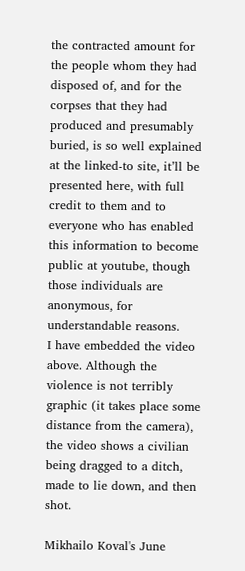the contracted amount for the people whom they had disposed of, and for the corpses that they had produced and presumably buried, is so well explained at the linked-to site, it’ll be presented here, with full credit to them and to everyone who has enabled this information to become public at youtube, though those individuals are anonymous, for understandable reasons.
I have embedded the video above. Although the violence is not terribly graphic (it takes place some distance from the camera), the video shows a civilian being dragged to a ditch, made to lie down, and then shot.

Mikhailo Koval's June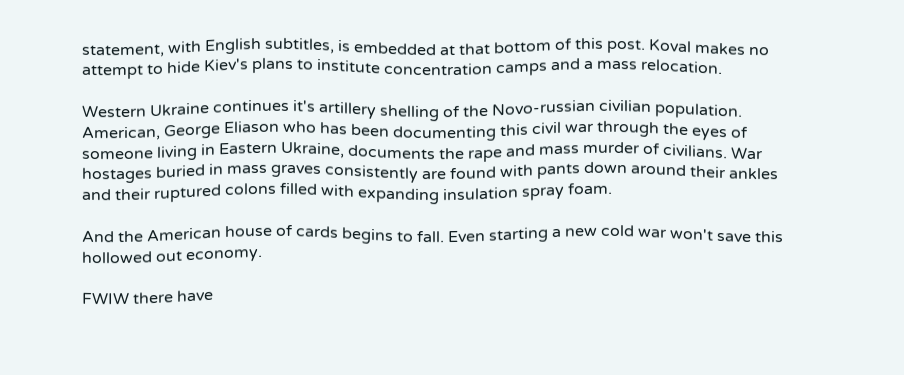statement, with English subtitles, is embedded at that bottom of this post. Koval makes no attempt to hide Kiev's plans to institute concentration camps and a mass relocation.

Western Ukraine continues it's artillery shelling of the Novo-russian civilian population. American, George Eliason who has been documenting this civil war through the eyes of someone living in Eastern Ukraine, documents the rape and mass murder of civilians. War hostages buried in mass graves consistently are found with pants down around their ankles and their ruptured colons filled with expanding insulation spray foam.

And the American house of cards begins to fall. Even starting a new cold war won't save this hollowed out economy.

FWIW there have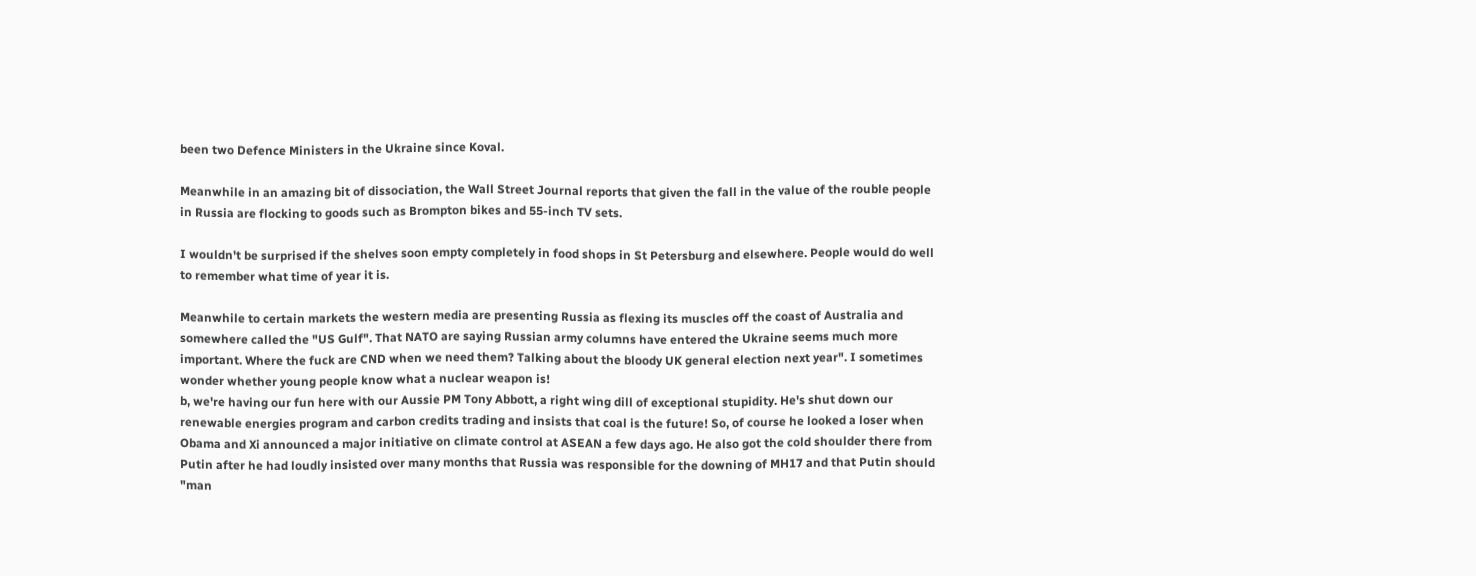been two Defence Ministers in the Ukraine since Koval.

Meanwhile in an amazing bit of dissociation, the Wall Street Journal reports that given the fall in the value of the rouble people in Russia are flocking to goods such as Brompton bikes and 55-inch TV sets.

I wouldn't be surprised if the shelves soon empty completely in food shops in St Petersburg and elsewhere. People would do well to remember what time of year it is.

Meanwhile to certain markets the western media are presenting Russia as flexing its muscles off the coast of Australia and somewhere called the "US Gulf". That NATO are saying Russian army columns have entered the Ukraine seems much more important. Where the fuck are CND when we need them? Talking about the bloody UK general election next year". I sometimes wonder whether young people know what a nuclear weapon is!
b, we're having our fun here with our Aussie PM Tony Abbott, a right wing dill of exceptional stupidity. He's shut down our renewable energies program and carbon credits trading and insists that coal is the future! So, of course he looked a loser when Obama and Xi announced a major initiative on climate control at ASEAN a few days ago. He also got the cold shoulder there from Putin after he had loudly insisted over many months that Russia was responsible for the downing of MH17 and that Putin should "man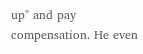up" and pay compensation. He even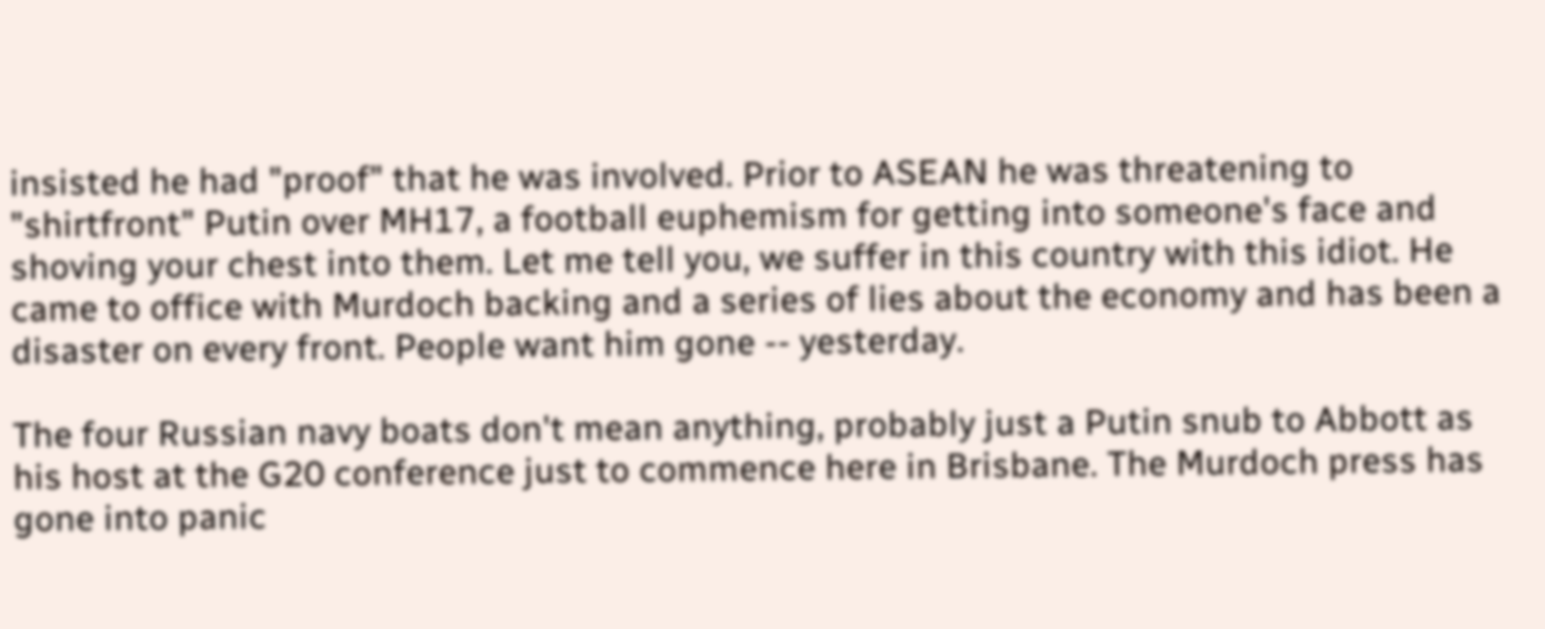insisted he had "proof" that he was involved. Prior to ASEAN he was threatening to "shirtfront" Putin over MH17, a football euphemism for getting into someone's face and shoving your chest into them. Let me tell you, we suffer in this country with this idiot. He came to office with Murdoch backing and a series of lies about the economy and has been a disaster on every front. People want him gone -- yesterday.

The four Russian navy boats don't mean anything, probably just a Putin snub to Abbott as his host at the G20 conference just to commence here in Brisbane. The Murdoch press has gone into panic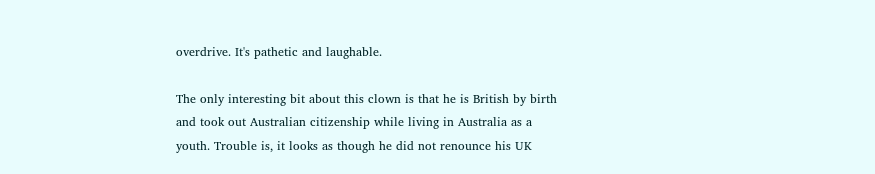overdrive. It's pathetic and laughable.

The only interesting bit about this clown is that he is British by birth and took out Australian citizenship while living in Australia as a youth. Trouble is, it looks as though he did not renounce his UK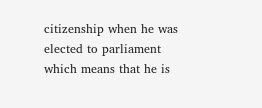citizenship when he was elected to parliament which means that he is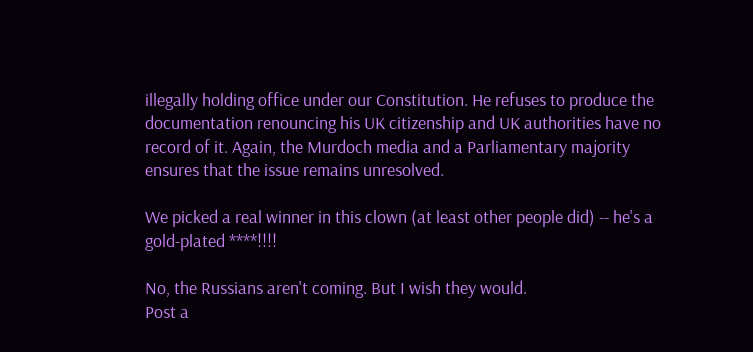illegally holding office under our Constitution. He refuses to produce the documentation renouncing his UK citizenship and UK authorities have no record of it. Again, the Murdoch media and a Parliamentary majority ensures that the issue remains unresolved.

We picked a real winner in this clown (at least other people did) -- he's a gold-plated ****!!!!

No, the Russians aren't coming. But I wish they would.
Post a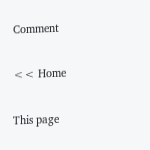Comment

<< Home

This page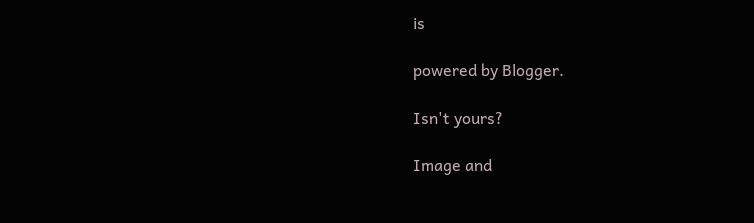is

powered by Blogger.

Isn't yours?

Image and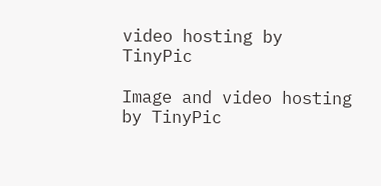video hosting by TinyPic

Image and video hosting by TinyPic